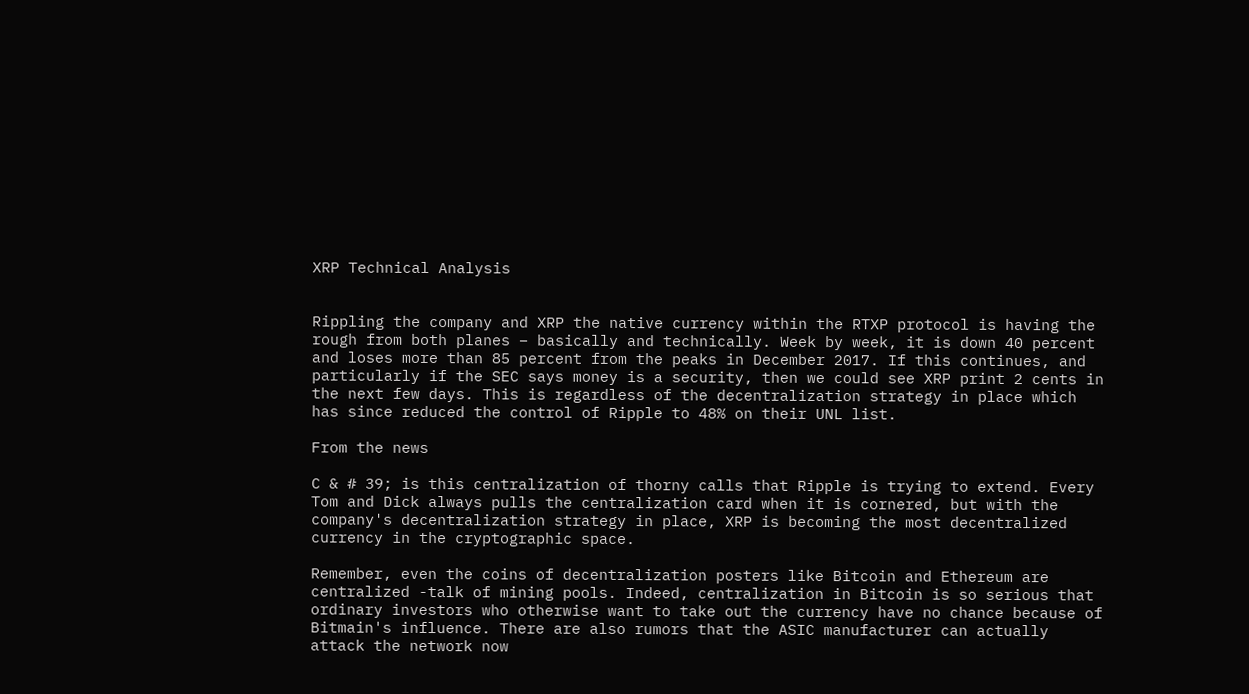XRP Technical Analysis


Rippling the company and XRP the native currency within the RTXP protocol is having the rough from both planes – basically and technically. Week by week, it is down 40 percent and loses more than 85 percent from the peaks in December 2017. If this continues, and particularly if the SEC says money is a security, then we could see XRP print 2 cents in the next few days. This is regardless of the decentralization strategy in place which has since reduced the control of Ripple to 48% on their UNL list.

From the news

C & # 39; is this centralization of thorny calls that Ripple is trying to extend. Every Tom and Dick always pulls the centralization card when it is cornered, but with the company's decentralization strategy in place, XRP is becoming the most decentralized currency in the cryptographic space.

Remember, even the coins of decentralization posters like Bitcoin and Ethereum are centralized -talk of mining pools. Indeed, centralization in Bitcoin is so serious that ordinary investors who otherwise want to take out the currency have no chance because of Bitmain's influence. There are also rumors that the ASIC manufacturer can actually attack the network now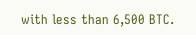with less than 6,500 BTC.